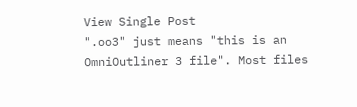View Single Post
".oo3" just means "this is an OmniOutliner 3 file". Most files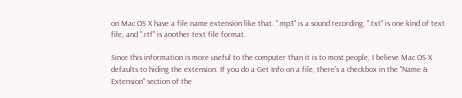on Mac OS X have a file name extension like that. ".mp3" is a sound recording, ".txt" is one kind of text file, and ".rtf" is another text file format.

Since this information is more useful to the computer than it is to most people, I believe Mac OS X defaults to hiding the extension. If you do a Get Info on a file, there's a checkbox in the "Name & Extension" section of the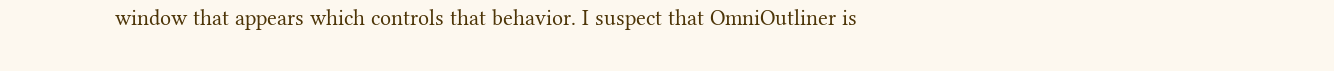window that appears which controls that behavior. I suspect that OmniOutliner is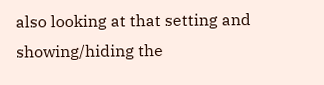also looking at that setting and showing/hiding the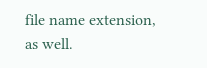file name extension, as well.